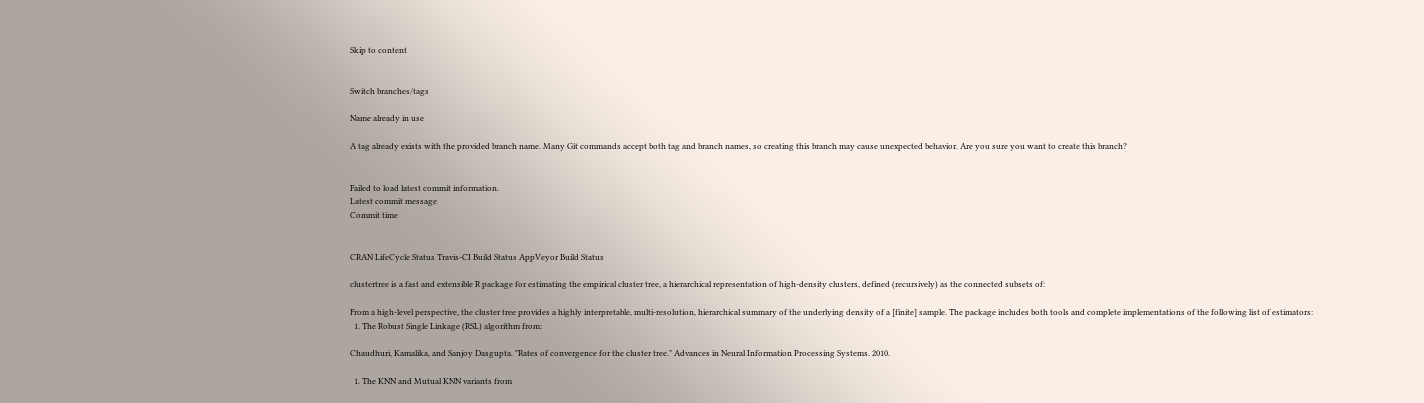Skip to content


Switch branches/tags

Name already in use

A tag already exists with the provided branch name. Many Git commands accept both tag and branch names, so creating this branch may cause unexpected behavior. Are you sure you want to create this branch?


Failed to load latest commit information.
Latest commit message
Commit time


CRAN LifeCycle Status Travis-CI Build Status AppVeyor Build Status

clustertree is a fast and extensible R package for estimating the empirical cluster tree, a hierarchical representation of high-density clusters, defined (recursively) as the connected subsets of:

From a high-level perspective, the cluster tree provides a highly interpretable, multi-resolution, hierarchical summary of the underlying density of a [finite] sample. The package includes both tools and complete implementations of the following list of estimators:
  1. The Robust Single Linkage (RSL) algorithm from:

Chaudhuri, Kamalika, and Sanjoy Dasgupta. "Rates of convergence for the cluster tree." Advances in Neural Information Processing Systems. 2010.

  1. The KNN and Mutual KNN variants from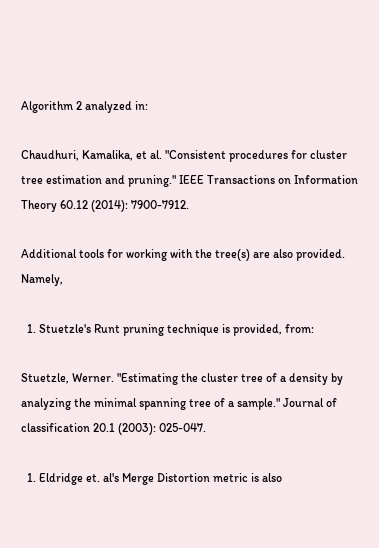Algorithm 2 analyzed in:

Chaudhuri, Kamalika, et al. "Consistent procedures for cluster tree estimation and pruning." IEEE Transactions on Information Theory 60.12 (2014): 7900-7912.

Additional tools for working with the tree(s) are also provided. Namely,

  1. Stuetzle's Runt pruning technique is provided, from:

Stuetzle, Werner. "Estimating the cluster tree of a density by analyzing the minimal spanning tree of a sample." Journal of classification 20.1 (2003): 025-047.

  1. Eldridge et. al's Merge Distortion metric is also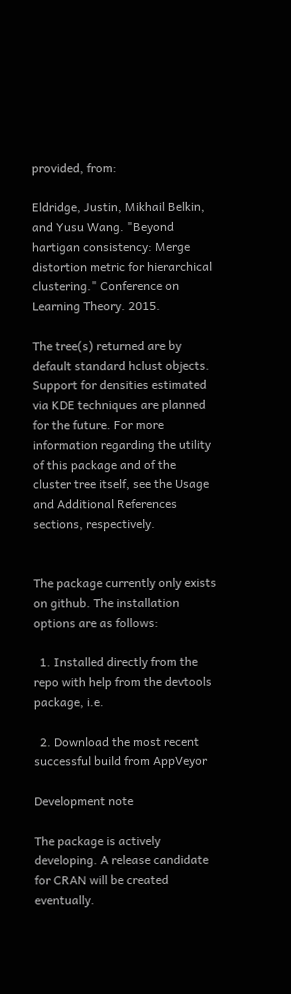provided, from:

Eldridge, Justin, Mikhail Belkin, and Yusu Wang. "Beyond hartigan consistency: Merge distortion metric for hierarchical clustering." Conference on Learning Theory. 2015.

The tree(s) returned are by default standard hclust objects. Support for densities estimated via KDE techniques are planned for the future. For more information regarding the utility of this package and of the cluster tree itself, see the Usage and Additional References sections, respectively.


The package currently only exists on github. The installation options are as follows:

  1. Installed directly from the repo with help from the devtools package, i.e.

  2. Download the most recent successful build from AppVeyor

Development note

The package is actively developing. A release candidate for CRAN will be created eventually.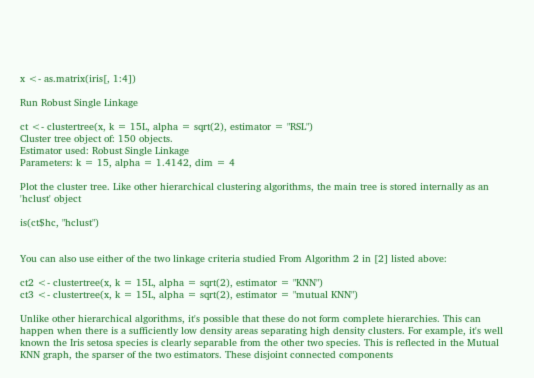x <- as.matrix(iris[, 1:4])

Run Robust Single Linkage

ct <- clustertree(x, k = 15L, alpha = sqrt(2), estimator = "RSL")
Cluster tree object of: 150 objects.
Estimator used: Robust Single Linkage
Parameters: k = 15, alpha = 1.4142, dim = 4

Plot the cluster tree. Like other hierarchical clustering algorithms, the main tree is stored internally as an 'hclust' object

is(ct$hc, "hclust")


You can also use either of the two linkage criteria studied From Algorithm 2 in [2] listed above:

ct2 <- clustertree(x, k = 15L, alpha = sqrt(2), estimator = "KNN")
ct3 <- clustertree(x, k = 15L, alpha = sqrt(2), estimator = "mutual KNN")

Unlike other hierarchical algorithms, it's possible that these do not form complete hierarchies. This can happen when there is a sufficiently low density areas separating high density clusters. For example, it's well known the Iris setosa species is clearly separable from the other two species. This is reflected in the Mutual KNN graph, the sparser of the two estimators. These disjoint connected components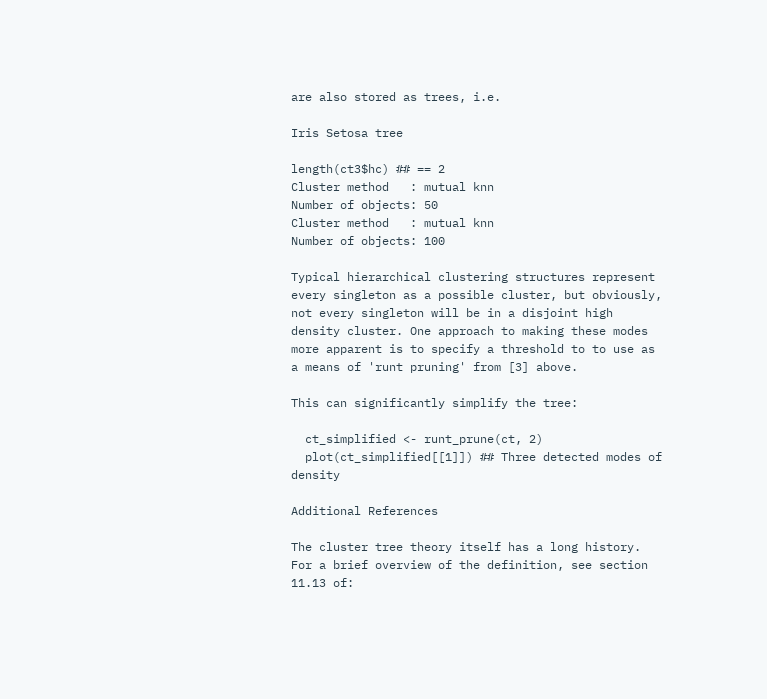are also stored as trees, i.e.

Iris Setosa tree

length(ct3$hc) ## == 2
Cluster method   : mutual knn
Number of objects: 50
Cluster method   : mutual knn
Number of objects: 100

Typical hierarchical clustering structures represent every singleton as a possible cluster, but obviously, not every singleton will be in a disjoint high density cluster. One approach to making these modes more apparent is to specify a threshold to to use as a means of 'runt pruning' from [3] above.

This can significantly simplify the tree:

  ct_simplified <- runt_prune(ct, 2)
  plot(ct_simplified[[1]]) ## Three detected modes of density

Additional References

The cluster tree theory itself has a long history. For a brief overview of the definition, see section 11.13 of: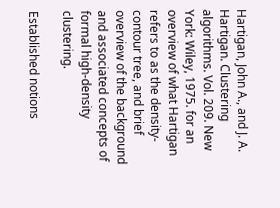Hartigan, John A., and J. A. Hartigan. Clustering algorithms. Vol. 209. New York: Wiley, 1975. for an overview of what Hartigan refers to as the density-contour tree, and brief overview of the background and associated concepts of formal high-density clustering.

Established notions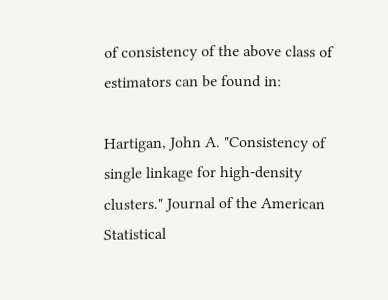of consistency of the above class of estimators can be found in:

Hartigan, John A. "Consistency of single linkage for high-density clusters." Journal of the American Statistical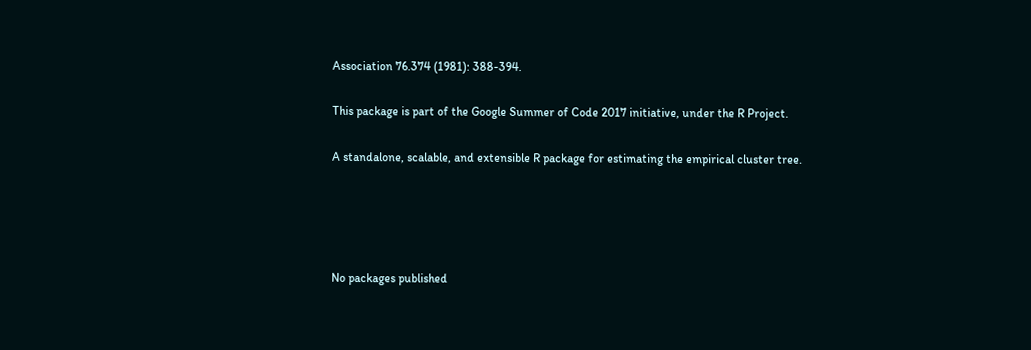Association 76.374 (1981): 388-394.


This package is part of the Google Summer of Code 2017 initiative, under the R Project.


A standalone, scalable, and extensible R package for estimating the empirical cluster tree.







No packages published